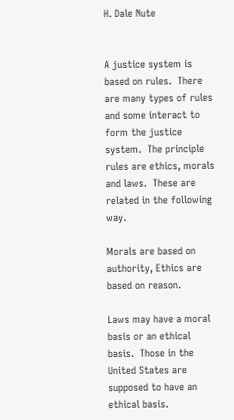H. Dale Nute


A justice system is based on rules.  There are many types of rules and some interact to form the justice system.  The principle rules are ethics, morals and laws.  These are related in the following way.

Morals are based on authority, Ethics are based on reason.

Laws may have a moral basis or an ethical basis.  Those in the United States are supposed to have an ethical basis.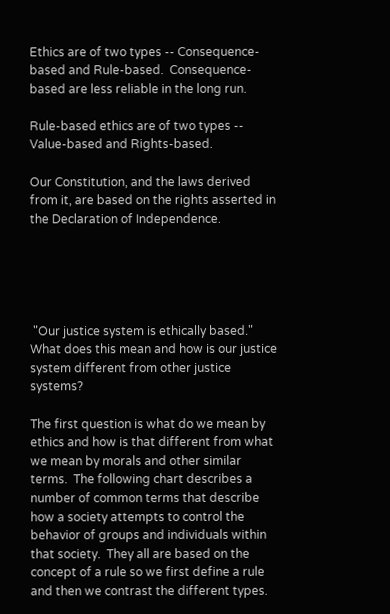Ethics are of two types -- Consequence-based and Rule-based.  Consequence-based are less reliable in the long run.

Rule-based ethics are of two types -- Value-based and Rights-based.

Our Constitution, and the laws derived from it, are based on the rights asserted in the Declaration of Independence.





 "Our justice system is ethically based." What does this mean and how is our justice system different from other justice systems?

The first question is what do we mean by ethics and how is that different from what we mean by morals and other similar terms.  The following chart describes a number of common terms that describe how a society attempts to control the behavior of groups and individuals within that society.  They all are based on the concept of a rule so we first define a rule and then we contrast the different types.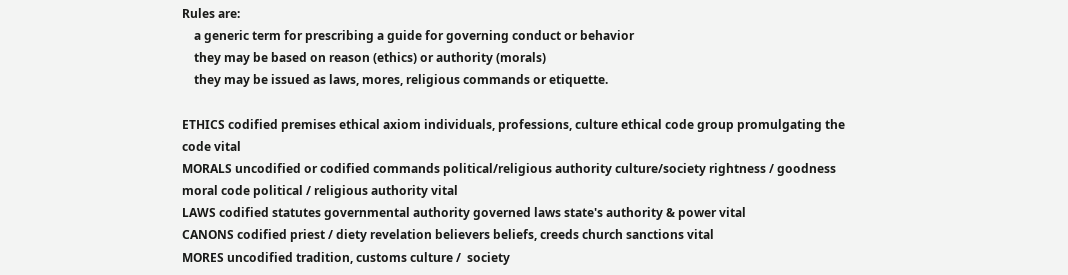Rules are:
    a generic term for prescribing a guide for governing conduct or behavior
    they may be based on reason (ethics) or authority (morals)
    they may be issued as laws, mores, religious commands or etiquette.

ETHICS codified premises ethical axiom individuals, professions, culture ethical code group promulgating the code vital
MORALS uncodified or codified commands political/religious authority culture/society rightness / goodness moral code political / religious authority vital
LAWS codified statutes governmental authority governed laws state's authority & power vital
CANONS codified priest / diety revelation believers beliefs, creeds church sanctions vital
MORES uncodified tradition, customs culture /  society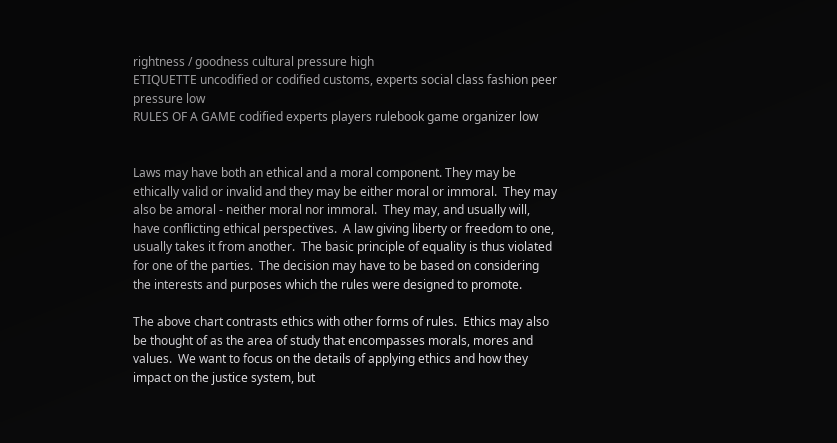rightness / goodness cultural pressure high
ETIQUETTE uncodified or codified customs, experts social class fashion peer pressure low
RULES OF A GAME codified experts players rulebook game organizer low


Laws may have both an ethical and a moral component. They may be ethically valid or invalid and they may be either moral or immoral.  They may also be amoral - neither moral nor immoral.  They may, and usually will, have conflicting ethical perspectives.  A law giving liberty or freedom to one, usually takes it from another.  The basic principle of equality is thus violated for one of the parties.  The decision may have to be based on considering the interests and purposes which the rules were designed to promote.

The above chart contrasts ethics with other forms of rules.  Ethics may also be thought of as the area of study that encompasses morals, mores and values.  We want to focus on the details of applying ethics and how they impact on the justice system, but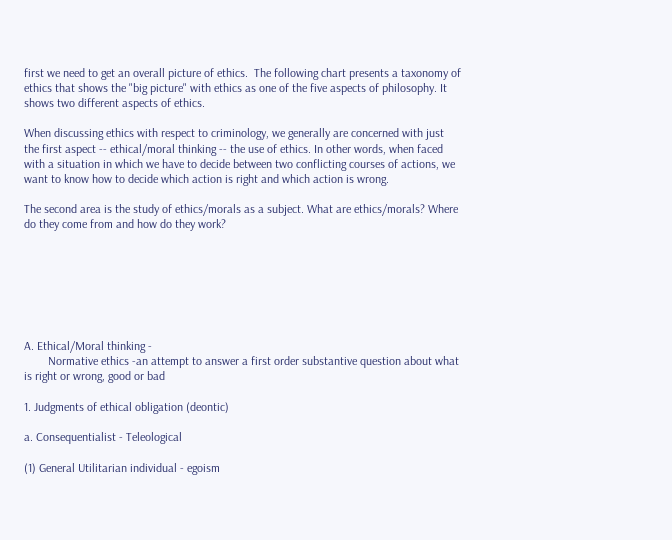first we need to get an overall picture of ethics.  The following chart presents a taxonomy of ethics that shows the "big picture" with ethics as one of the five aspects of philosophy. It shows two different aspects of ethics.

When discussing ethics with respect to criminology, we generally are concerned with just the first aspect -- ethical/moral thinking -- the use of ethics. In other words, when faced with a situation in which we have to decide between two conflicting courses of actions, we want to know how to decide which action is right and which action is wrong.

The second area is the study of ethics/morals as a subject. What are ethics/morals? Where do they come from and how do they work?







A. Ethical/Moral thinking -
        Normative ethics -an attempt to answer a first order substantive question about what is right or wrong, good or bad

1. Judgments of ethical obligation (deontic)

a. Consequentialist - Teleological

(1) General Utilitarian individual - egoism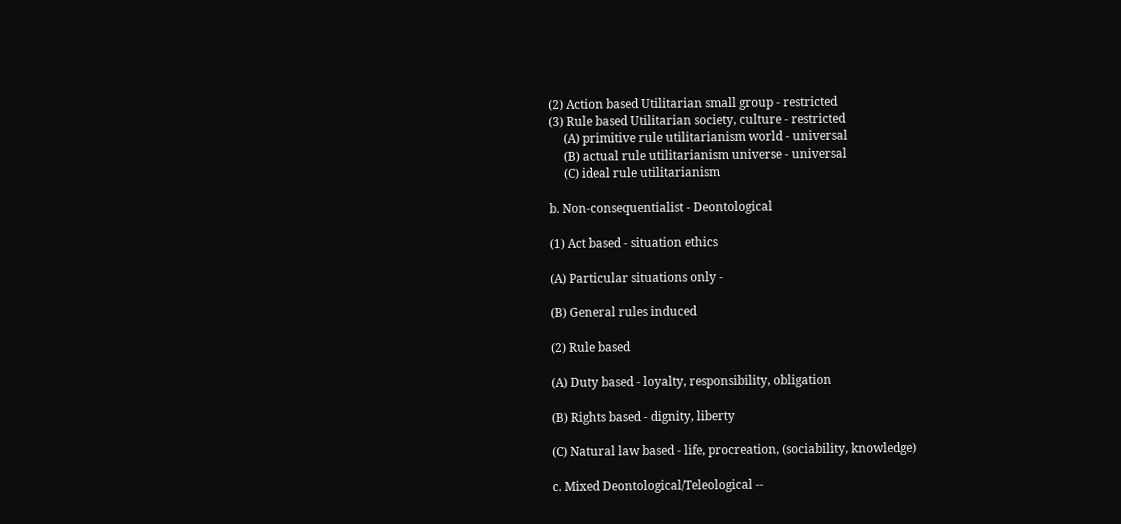(2) Action based Utilitarian small group - restricted
(3) Rule based Utilitarian society, culture - restricted
     (A) primitive rule utilitarianism world - universal
     (B) actual rule utilitarianism universe - universal
     (C) ideal rule utilitarianism

b. Non-consequentialist - Deontological

(1) Act based - situation ethics

(A) Particular situations only -

(B) General rules induced

(2) Rule based

(A) Duty based - loyalty, responsibility, obligation

(B) Rights based - dignity, liberty

(C) Natural law based - life, procreation, (sociability, knowledge)

c. Mixed Deontological/Teleological --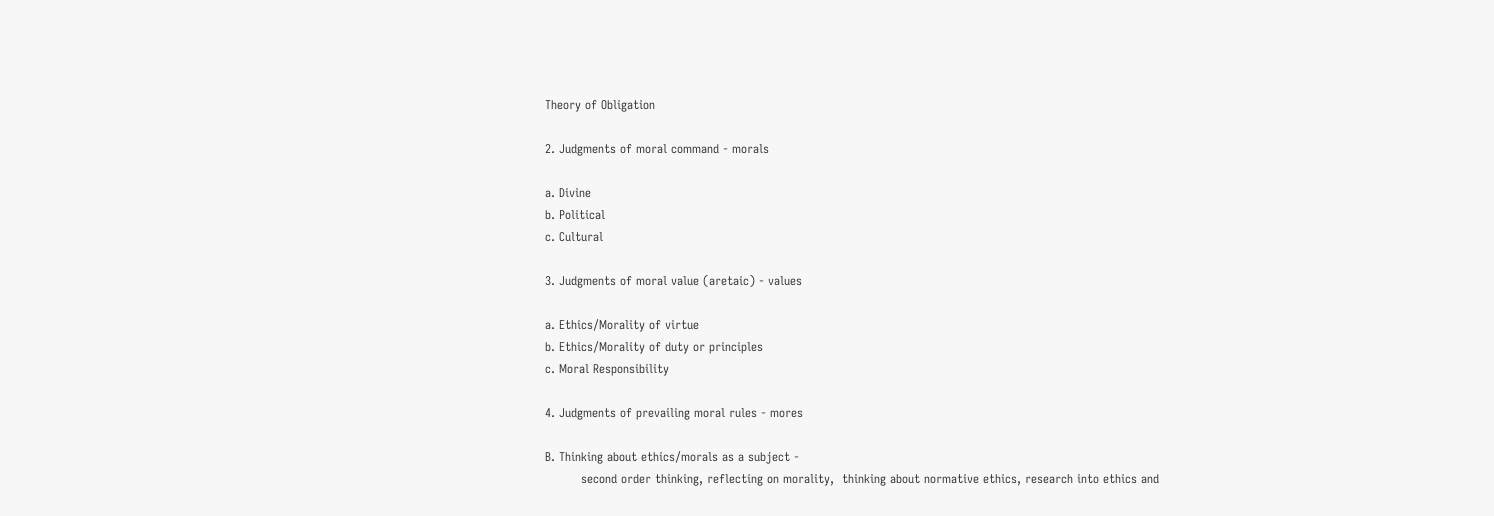Theory of Obligation

2. Judgments of moral command - morals

a. Divine
b. Political
c. Cultural

3. Judgments of moral value (aretaic) - values

a. Ethics/Morality of virtue
b. Ethics/Morality of duty or principles
c. Moral Responsibility

4. Judgments of prevailing moral rules - mores

B. Thinking about ethics/morals as a subject -
         second order thinking, reflecting on morality,  thinking about normative ethics, research into ethics and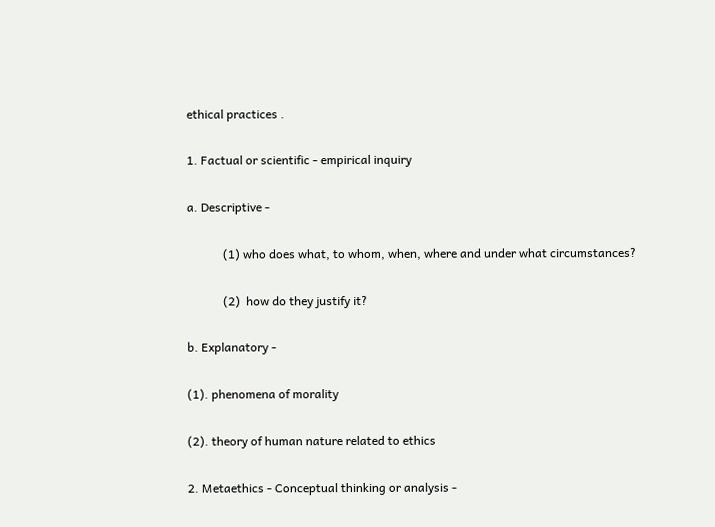ethical practices .

1. Factual or scientific - empirical inquiry

a. Descriptive -

            (1) who does what, to whom, when, where and under what circumstances?

            (2)  how do they justify it?

b. Explanatory -

(1). phenomena of morality

(2). theory of human nature related to ethics

2. Metaethics - Conceptual thinking or analysis -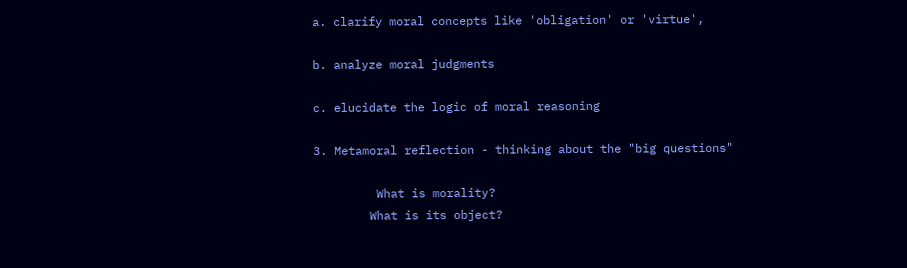a. clarify moral concepts like 'obligation' or 'virtue',

b. analyze moral judgments

c. elucidate the logic of moral reasoning

3. Metamoral reflection - thinking about the "big questions"

         What is morality?
        What is its object?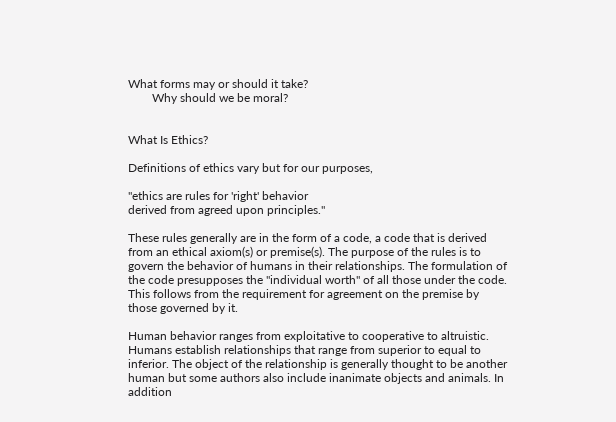What forms may or should it take?
        Why should we be moral?


What Is Ethics?

Definitions of ethics vary but for our purposes,

"ethics are rules for 'right' behavior
derived from agreed upon principles."

These rules generally are in the form of a code, a code that is derived from an ethical axiom(s) or premise(s). The purpose of the rules is to govern the behavior of humans in their relationships. The formulation of the code presupposes the "individual worth" of all those under the code. This follows from the requirement for agreement on the premise by those governed by it.

Human behavior ranges from exploitative to cooperative to altruistic. Humans establish relationships that range from superior to equal to inferior. The object of the relationship is generally thought to be another human but some authors also include inanimate objects and animals. In addition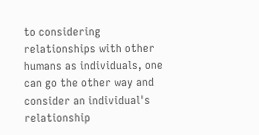to considering relationships with other humans as individuals, one can go the other way and consider an individual's relationship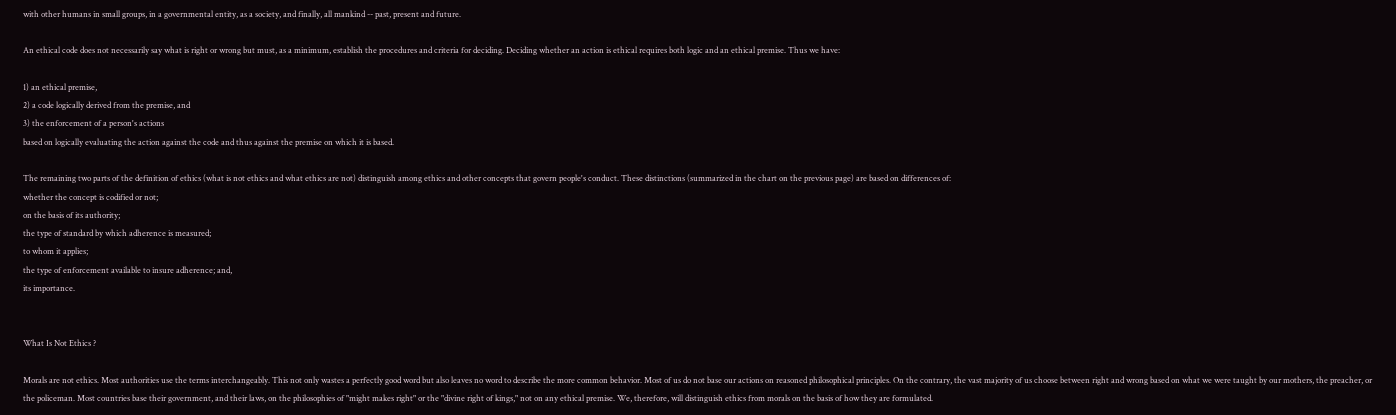with other humans in small groups, in a governmental entity, as a society, and finally, all mankind -- past, present and future.

An ethical code does not necessarily say what is right or wrong but must, as a minimum, establish the procedures and criteria for deciding. Deciding whether an action is ethical requires both logic and an ethical premise. Thus we have:

1) an ethical premise,
2) a code logically derived from the premise, and
3) the enforcement of a person's actions
based on logically evaluating the action against the code and thus against the premise on which it is based.

The remaining two parts of the definition of ethics (what is not ethics and what ethics are not) distinguish among ethics and other concepts that govern people's conduct. These distinctions (summarized in the chart on the previous page) are based on differences of:
whether the concept is codified or not;
on the basis of its authority;
the type of standard by which adherence is measured;
to whom it applies;
the type of enforcement available to insure adherence; and,
its importance.


What Is Not Ethics ?

Morals are not ethics. Most authorities use the terms interchangeably. This not only wastes a perfectly good word but also leaves no word to describe the more common behavior. Most of us do not base our actions on reasoned philosophical principles. On the contrary, the vast majority of us choose between right and wrong based on what we were taught by our mothers, the preacher, or the policeman. Most countries base their government, and their laws, on the philosophies of "might makes right" or the "divine right of kings," not on any ethical premise. We, therefore, will distinguish ethics from morals on the basis of how they are formulated.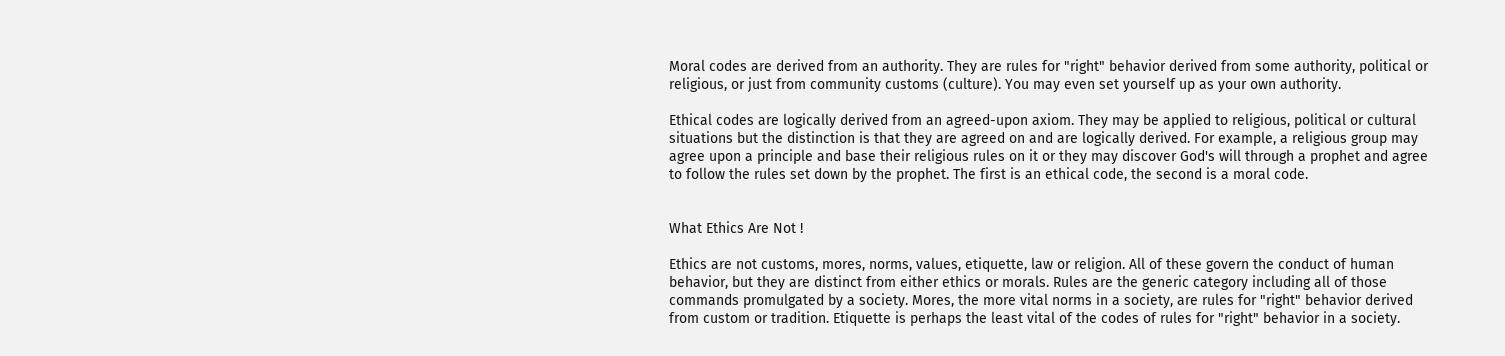Moral codes are derived from an authority. They are rules for "right" behavior derived from some authority, political or religious, or just from community customs (culture). You may even set yourself up as your own authority.

Ethical codes are logically derived from an agreed-upon axiom. They may be applied to religious, political or cultural situations but the distinction is that they are agreed on and are logically derived. For example, a religious group may agree upon a principle and base their religious rules on it or they may discover God's will through a prophet and agree to follow the rules set down by the prophet. The first is an ethical code, the second is a moral code.


What Ethics Are Not !

Ethics are not customs, mores, norms, values, etiquette, law or religion. All of these govern the conduct of human behavior, but they are distinct from either ethics or morals. Rules are the generic category including all of those commands promulgated by a society. Mores, the more vital norms in a society, are rules for "right" behavior derived from custom or tradition. Etiquette is perhaps the least vital of the codes of rules for "right" behavior in a society.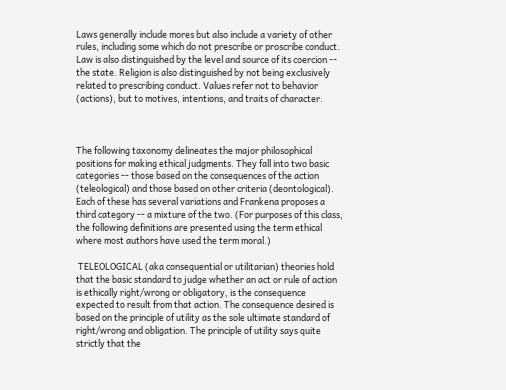Laws generally include mores but also include a variety of other rules, including some which do not prescribe or proscribe conduct. Law is also distinguished by the level and source of its coercion -- the state. Religion is also distinguished by not being exclusively related to prescribing conduct. Values refer not to behavior (actions), but to motives, intentions, and traits of character.



The following taxonomy delineates the major philosophical positions for making ethical judgments. They fall into two basic categories -- those based on the consequences of the action (teleological) and those based on other criteria (deontological). Each of these has several variations and Frankena proposes a third category -- a mixture of the two. (For purposes of this class, the following definitions are presented using the term ethical where most authors have used the term moral.)

 TELEOLOGICAL (aka consequential or utilitarian) theories hold that the basic standard to judge whether an act or rule of action is ethically right/wrong or obligatory, is the consequence expected to result from that action. The consequence desired is based on the principle of utility as the sole ultimate standard of right/wrong and obligation. The principle of utility says quite strictly that the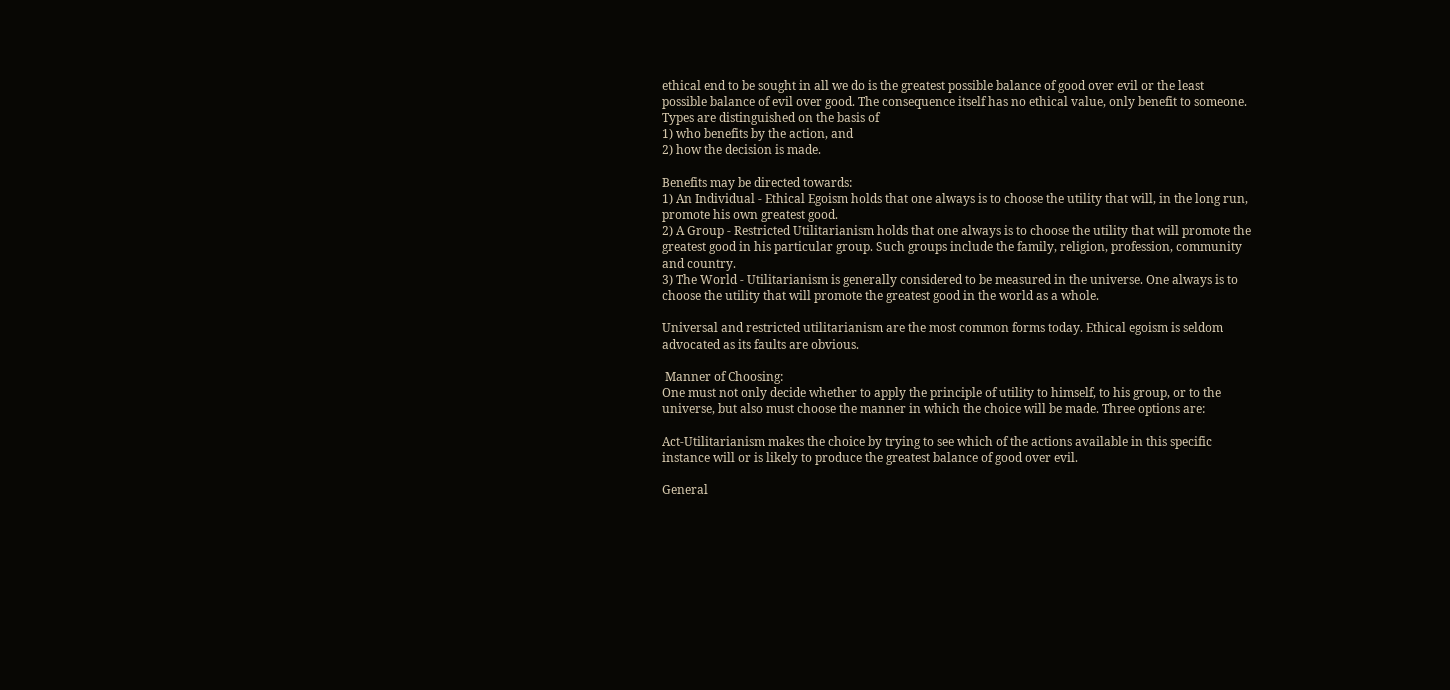ethical end to be sought in all we do is the greatest possible balance of good over evil or the least possible balance of evil over good. The consequence itself has no ethical value, only benefit to someone. Types are distinguished on the basis of
1) who benefits by the action, and
2) how the decision is made.

Benefits may be directed towards:
1) An Individual - Ethical Egoism holds that one always is to choose the utility that will, in the long run, promote his own greatest good.
2) A Group - Restricted Utilitarianism holds that one always is to choose the utility that will promote the greatest good in his particular group. Such groups include the family, religion, profession, community and country.
3) The World - Utilitarianism is generally considered to be measured in the universe. One always is to choose the utility that will promote the greatest good in the world as a whole.

Universal and restricted utilitarianism are the most common forms today. Ethical egoism is seldom advocated as its faults are obvious.

 Manner of Choosing:
One must not only decide whether to apply the principle of utility to himself, to his group, or to the universe, but also must choose the manner in which the choice will be made. Three options are:

Act-Utilitarianism makes the choice by trying to see which of the actions available in this specific instance will or is likely to produce the greatest balance of good over evil.

General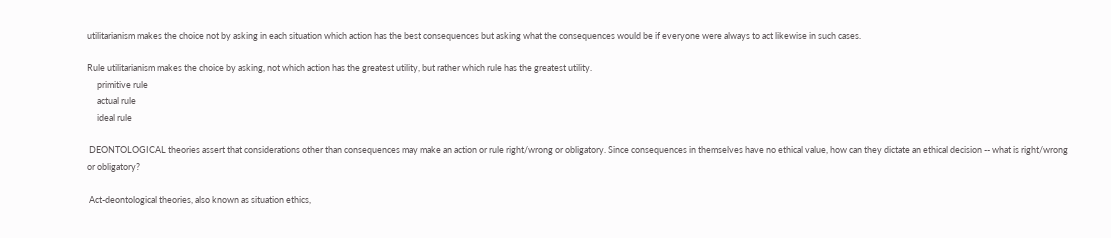utilitarianism makes the choice not by asking in each situation which action has the best consequences but asking what the consequences would be if everyone were always to act likewise in such cases.

Rule utilitarianism makes the choice by asking, not which action has the greatest utility, but rather which rule has the greatest utility.
     primitive rule
     actual rule
     ideal rule

 DEONTOLOGICAL theories assert that considerations other than consequences may make an action or rule right/wrong or obligatory. Since consequences in themselves have no ethical value, how can they dictate an ethical decision -- what is right/wrong or obligatory?

 Act-deontological theories, also known as situation ethics,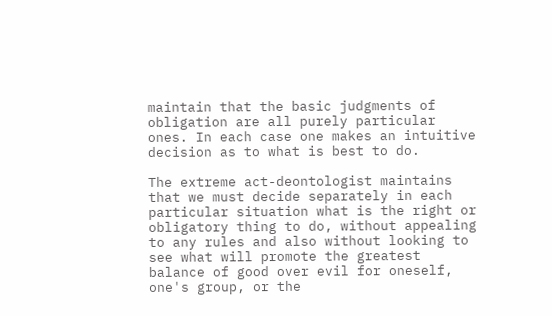maintain that the basic judgments of obligation are all purely particular ones. In each case one makes an intuitive decision as to what is best to do.

The extreme act-deontologist maintains that we must decide separately in each particular situation what is the right or obligatory thing to do, without appealing to any rules and also without looking to see what will promote the greatest balance of good over evil for oneself, one's group, or the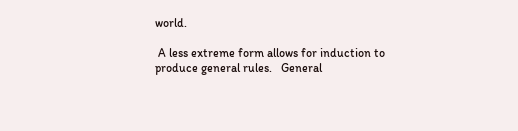world.

 A less extreme form allows for induction to produce general rules.   General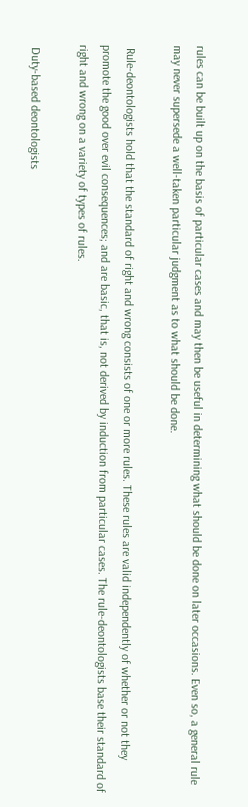rules can be built up on the basis of particular cases and may then be useful in determining what should be done on later occasions. Even so, a general rule may never supersede a well-taken particular judgment as to what should be done.

 Rule-deontologists hold that the standard of right and wrong consists of one or more rules. These rules are valid independently of whether or not they promote the good over evil consequences; and are basic, that is, not derived by induction from particular cases. The rule-deontologists base their standard of right and wrong on a variety of types of rules.

 Duty-based deontologists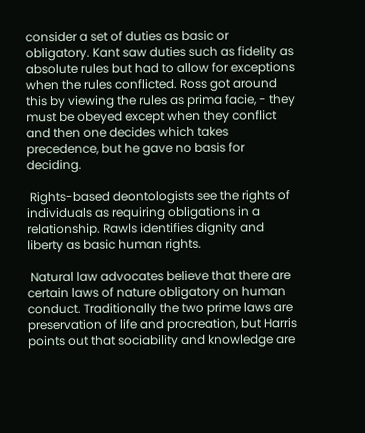consider a set of duties as basic or obligatory. Kant saw duties such as fidelity as absolute rules but had to allow for exceptions when the rules conflicted. Ross got around this by viewing the rules as prima facie, - they must be obeyed except when they conflict and then one decides which takes precedence, but he gave no basis for deciding.

 Rights-based deontologists see the rights of individuals as requiring obligations in a relationship. Rawls identifies dignity and liberty as basic human rights.

 Natural law advocates believe that there are certain laws of nature obligatory on human conduct. Traditionally the two prime laws are preservation of life and procreation, but Harris points out that sociability and knowledge are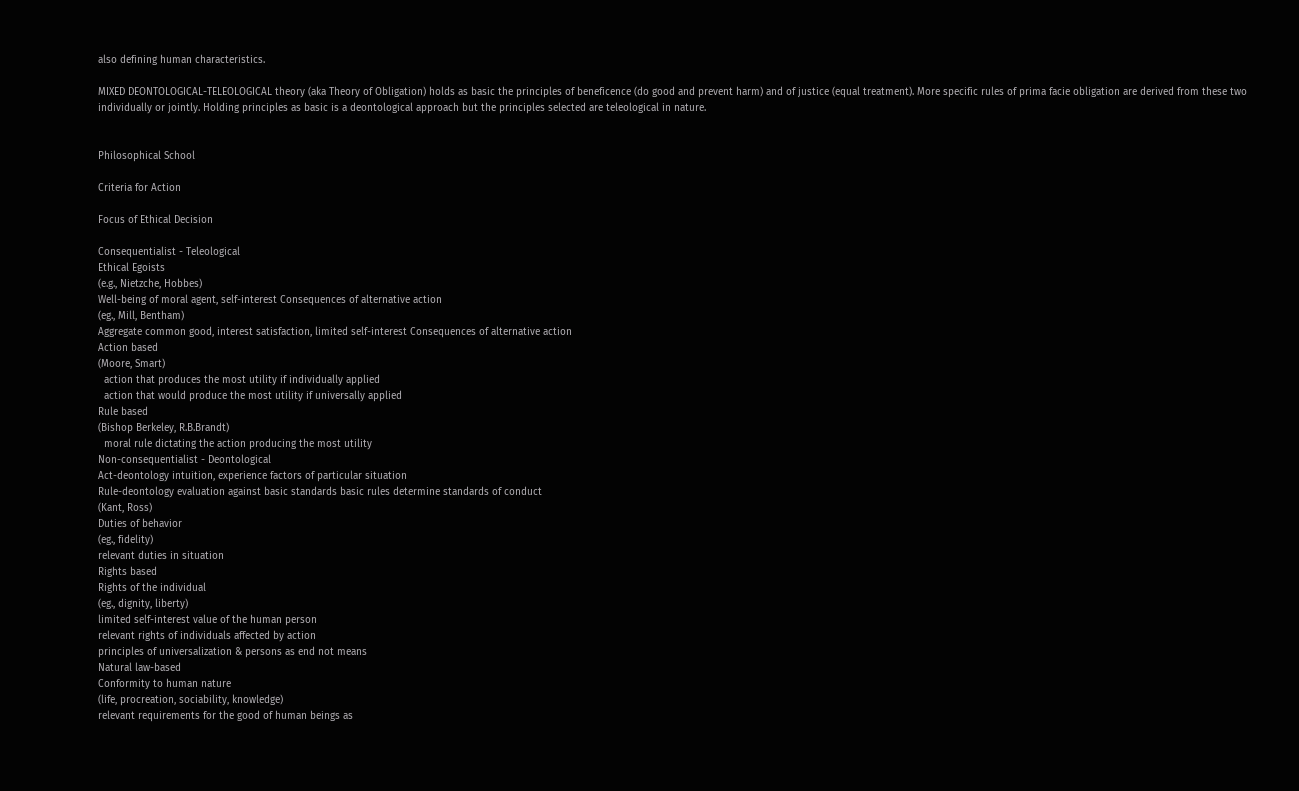also defining human characteristics.

MIXED DEONTOLOGICAL-TELEOLOGICAL theory (aka Theory of Obligation) holds as basic the principles of beneficence (do good and prevent harm) and of justice (equal treatment). More specific rules of prima facie obligation are derived from these two individually or jointly. Holding principles as basic is a deontological approach but the principles selected are teleological in nature.


Philosophical School

Criteria for Action

Focus of Ethical Decision

Consequentialist - Teleological
Ethical Egoists
(e.g., Nietzche, Hobbes)
Well-being of moral agent, self-interest Consequences of alternative action
(eg., Mill, Bentham)
Aggregate common good, interest satisfaction, limited self-interest Consequences of alternative action
Action based
(Moore, Smart)
  action that produces the most utility if individually applied
  action that would produce the most utility if universally applied
Rule based
(Bishop Berkeley, R.B.Brandt)
  moral rule dictating the action producing the most utility
Non-consequentialist - Deontological
Act-deontology intuition, experience factors of particular situation
Rule-deontology evaluation against basic standards basic rules determine standards of conduct
(Kant, Ross)
Duties of behavior
(eg., fidelity)
relevant duties in situation
Rights based
Rights of the individual
(eg., dignity, liberty)
limited self-interest value of the human person
relevant rights of individuals affected by action
principles of universalization & persons as end not means
Natural law-based
Conformity to human nature
(life, procreation, sociability, knowledge)
relevant requirements for the good of human beings as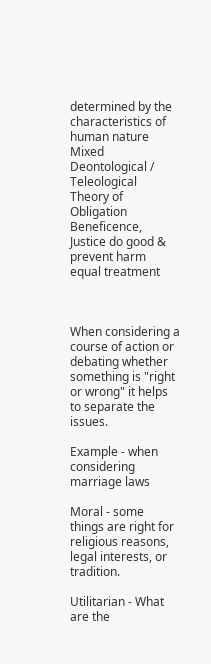determined by the characteristics of human nature
Mixed Deontological / Teleological
Theory of Obligation
Beneficence, Justice do good & prevent harm
equal treatment



When considering a course of action or debating whether something is "right or wrong" it helps to separate the issues.

Example - when considering marriage laws

Moral - some things are right for religious reasons, legal interests, or tradition.

Utilitarian - What are the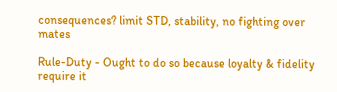consequences? limit STD, stability, no fighting over mates

Rule-Duty - Ought to do so because loyalty & fidelity require it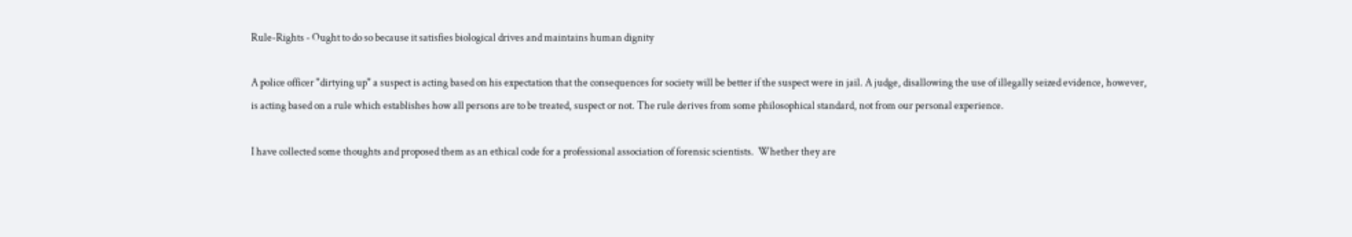Rule-Rights - Ought to do so because it satisfies biological drives and maintains human dignity

A police officer "dirtying up" a suspect is acting based on his expectation that the consequences for society will be better if the suspect were in jail. A judge, disallowing the use of illegally seized evidence, however, is acting based on a rule which establishes how all persons are to be treated, suspect or not. The rule derives from some philosophical standard, not from our personal experience.

I have collected some thoughts and proposed them as an ethical code for a professional association of forensic scientists.  Whether they are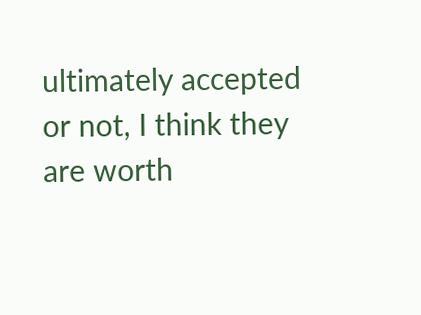ultimately accepted or not, I think they are worth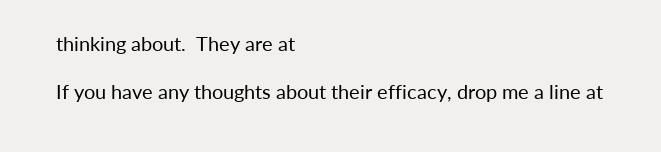thinking about.  They are at

If you have any thoughts about their efficacy, drop me a line at